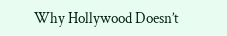Why Hollywood Doesn’t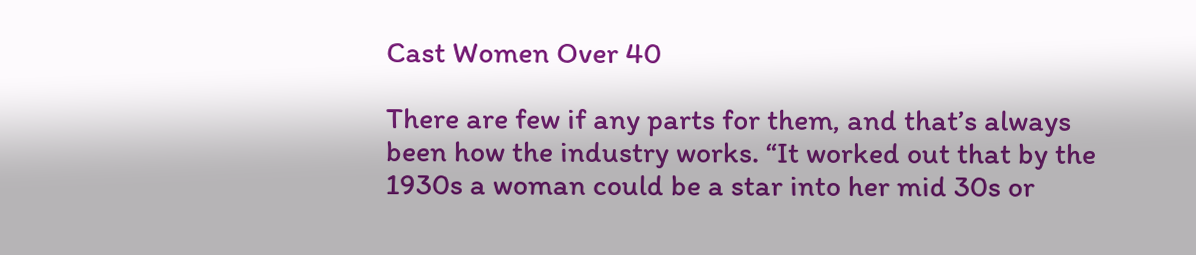Cast Women Over 40

There are few if any parts for them, and that’s always been how the industry works. “It worked out that by the 1930s a woman could be a star into her mid 30s or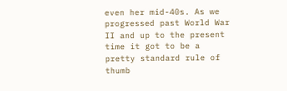even her mid-40s. As we progressed past World War II and up to the present time it got to be a pretty standard rule of thumb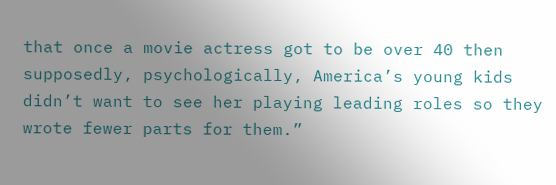that once a movie actress got to be over 40 then supposedly, psychologically, America’s young kids didn’t want to see her playing leading roles so they wrote fewer parts for them.”